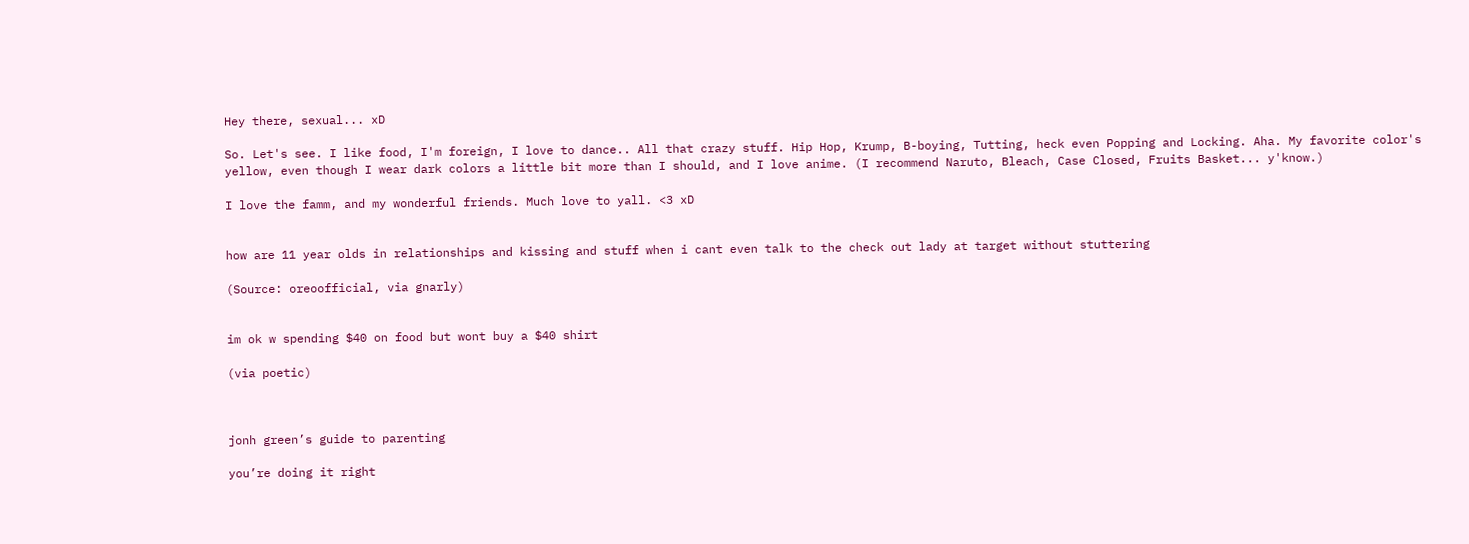Hey there, sexual... xD

So. Let's see. I like food, I'm foreign, I love to dance.. All that crazy stuff. Hip Hop, Krump, B-boying, Tutting, heck even Popping and Locking. Aha. My favorite color's yellow, even though I wear dark colors a little bit more than I should, and I love anime. (I recommend Naruto, Bleach, Case Closed, Fruits Basket... y'know.)

I love the famm, and my wonderful friends. Much love to yall. <3 xD


how are 11 year olds in relationships and kissing and stuff when i cant even talk to the check out lady at target without stuttering

(Source: oreoofficial, via gnarly)


im ok w spending $40 on food but wont buy a $40 shirt

(via poetic)



jonh green’s guide to parenting

you’re doing it right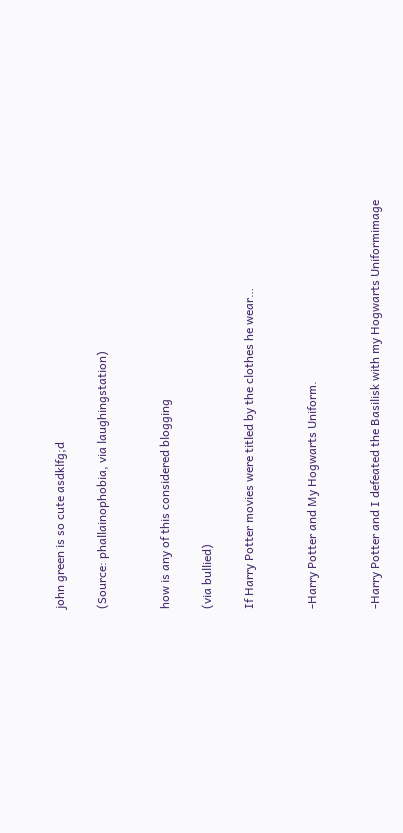john green is so cute asdklfg;d

(Source: phallainophobia, via laughingstation)


how is any of this considered blogging

(via bullied)

If Harry Potter movies were titled by the clothes he wear…


-Harry Potter and My Hogwarts Uniform.


-Harry Potter and I defeated the Basilisk with my Hogwarts Uniformimage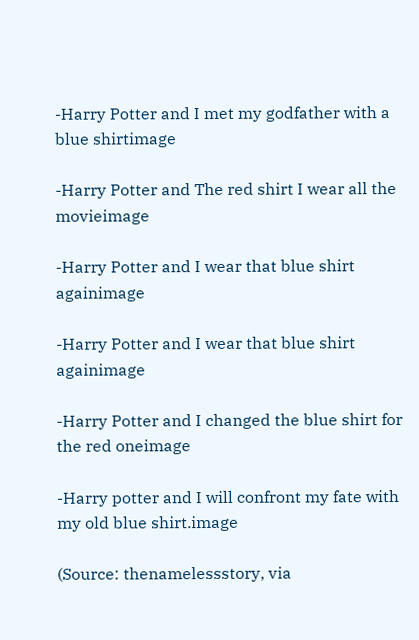-Harry Potter and I met my godfather with a blue shirtimage

-Harry Potter and The red shirt I wear all the movieimage

-Harry Potter and I wear that blue shirt againimage

-Harry Potter and I wear that blue shirt againimage

-Harry Potter and I changed the blue shirt for the red oneimage

-Harry potter and I will confront my fate with my old blue shirt.image

(Source: thenamelessstory, via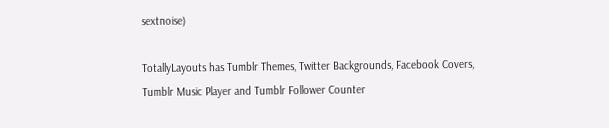sextnoise)

TotallyLayouts has Tumblr Themes, Twitter Backgrounds, Facebook Covers, Tumblr Music Player and Tumblr Follower Counter